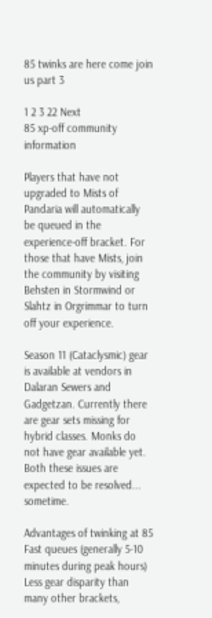85 twinks are here come join us part 3

1 2 3 22 Next
85 xp-off community information

Players that have not upgraded to Mists of Pandaria will automatically be queued in the experience-off bracket. For those that have Mists, join the community by visiting Behsten in Stormwind or Slahtz in Orgrimmar to turn off your experience.

Season 11 (Cataclysmic) gear is available at vendors in Dalaran Sewers and Gadgetzan. Currently there are gear sets missing for hybrid classes. Monks do not have gear available yet. Both these issues are expected to be resolved... sometime.

Advantages of twinking at 85
Fast queues (generally 5-10 minutes during peak hours)
Less gear disparity than many other brackets,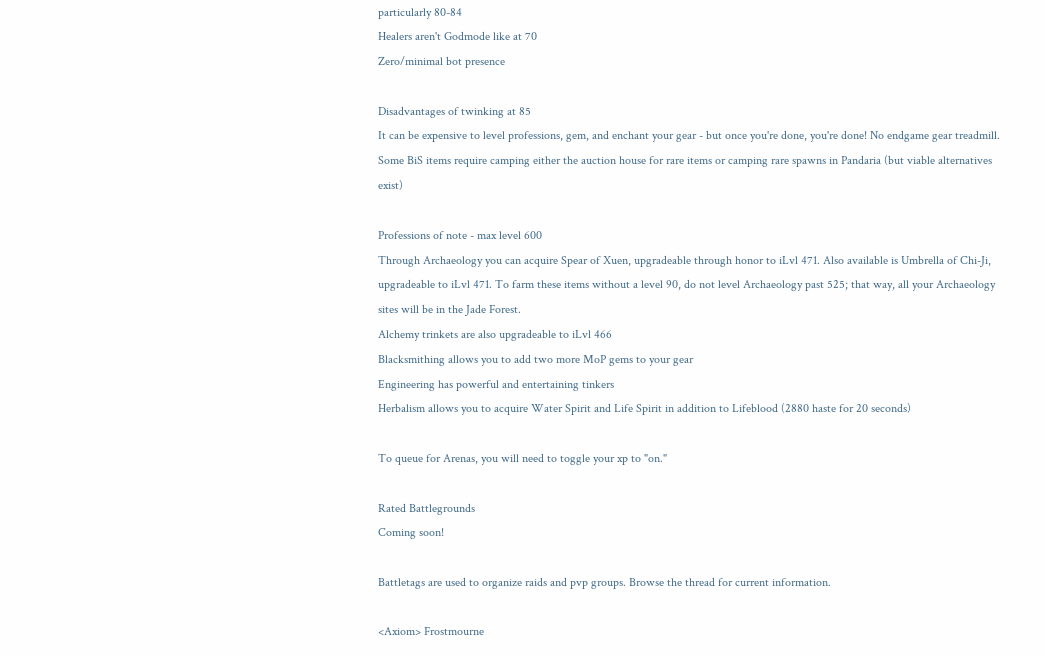particularly 80-84
Healers aren't Godmode like at 70
Zero/minimal bot presence

Disadvantages of twinking at 85
It can be expensive to level professions, gem, and enchant your gear - but once you're done, you're done! No endgame gear treadmill.
Some BiS items require camping either the auction house for rare items or camping rare spawns in Pandaria (but viable alternatives exist)

Professions of note - max level 600
Through Archaeology you can acquire Spear of Xuen, upgradeable through honor to iLvl 471. Also available is Umbrella of Chi-Ji, upgradeable to iLvl 471. To farm these items without a level 90, do not level Archaeology past 525; that way, all your Archaeology sites will be in the Jade Forest.
Alchemy trinkets are also upgradeable to iLvl 466
Blacksmithing allows you to add two more MoP gems to your gear
Engineering has powerful and entertaining tinkers
Herbalism allows you to acquire Water Spirit and Life Spirit in addition to Lifeblood (2880 haste for 20 seconds)

To queue for Arenas, you will need to toggle your xp to "on."

Rated Battlegrounds
Coming soon!

Battletags are used to organize raids and pvp groups. Browse the thread for current information.

<Axiom> Frostmourne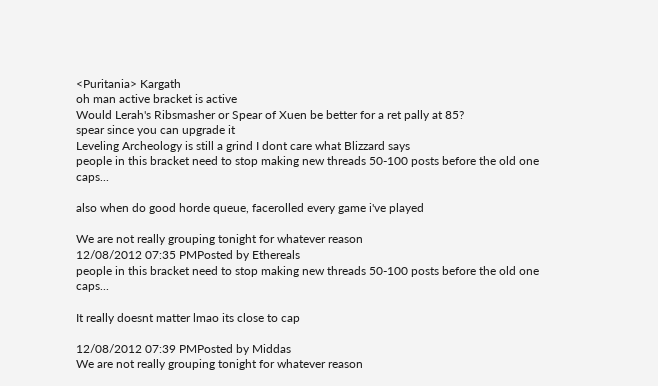<Puritania> Kargath
oh man active bracket is active
Would Lerah's Ribsmasher or Spear of Xuen be better for a ret pally at 85?
spear since you can upgrade it
Leveling Archeology is still a grind I dont care what Blizzard says
people in this bracket need to stop making new threads 50-100 posts before the old one caps...

also when do good horde queue, facerolled every game i've played

We are not really grouping tonight for whatever reason
12/08/2012 07:35 PMPosted by Ethereals
people in this bracket need to stop making new threads 50-100 posts before the old one caps...

It really doesnt matter lmao its close to cap

12/08/2012 07:39 PMPosted by Middas
We are not really grouping tonight for whatever reason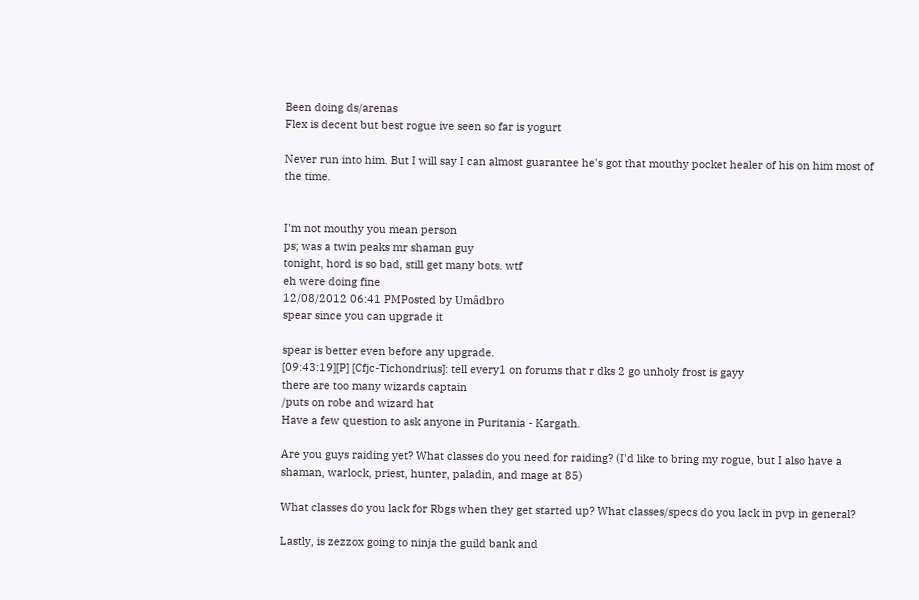Been doing ds/arenas
Flex is decent but best rogue ive seen so far is yogurt

Never run into him. But I will say I can almost guarantee he's got that mouthy pocket healer of his on him most of the time.


I'm not mouthy you mean person
ps; was a twin peaks mr shaman guy
tonight, hord is so bad, still get many bots. wtf
eh were doing fine
12/08/2012 06:41 PMPosted by Umâdbro
spear since you can upgrade it

spear is better even before any upgrade.
[09:43:19][P] [Cfjc-Tichondrius]: tell every1 on forums that r dks 2 go unholy frost is gayy
there are too many wizards captain
/puts on robe and wizard hat
Have a few question to ask anyone in Puritania - Kargath.

Are you guys raiding yet? What classes do you need for raiding? (I'd like to bring my rogue, but I also have a shaman, warlock, priest, hunter, paladin, and mage at 85)

What classes do you lack for Rbgs when they get started up? What classes/specs do you lack in pvp in general?

Lastly, is zezzox going to ninja the guild bank and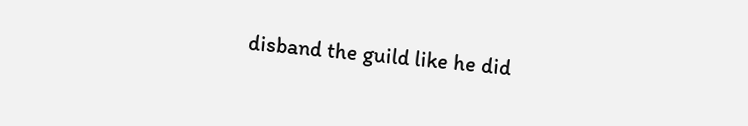disband the guild like he did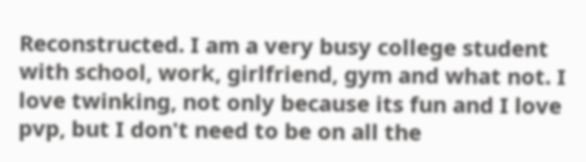Reconstructed. I am a very busy college student with school, work, girlfriend, gym and what not. I love twinking, not only because its fun and I love pvp, but I don't need to be on all the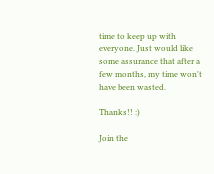time to keep up with everyone. Just would like some assurance that after a few months, my time won't have been wasted.

Thanks!! :)

Join the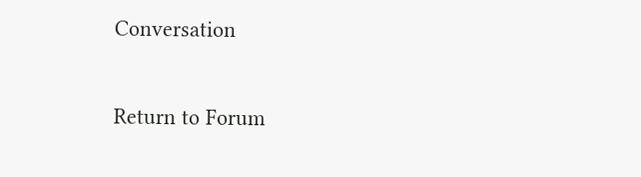Conversation

Return to Forum